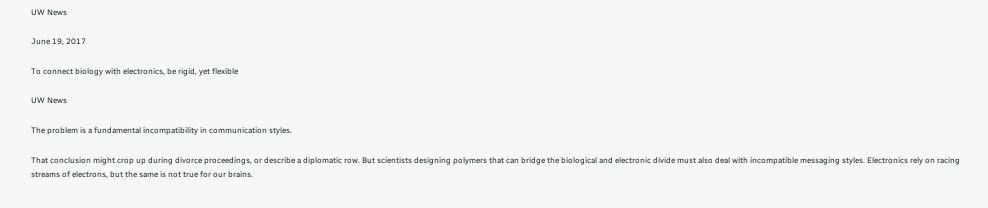UW News

June 19, 2017

To connect biology with electronics, be rigid, yet flexible

UW News

The problem is a fundamental incompatibility in communication styles.

That conclusion might crop up during divorce proceedings, or describe a diplomatic row. But scientists designing polymers that can bridge the biological and electronic divide must also deal with incompatible messaging styles. Electronics rely on racing streams of electrons, but the same is not true for our brains.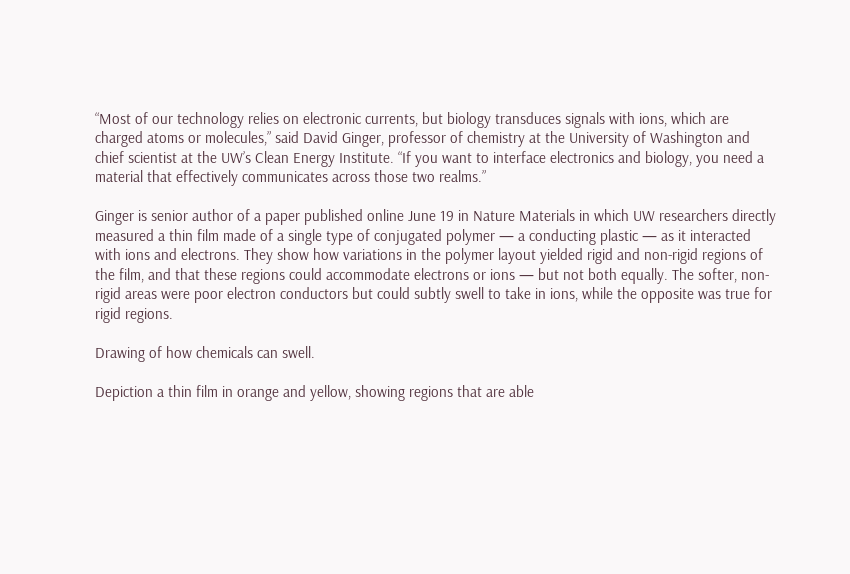“Most of our technology relies on electronic currents, but biology transduces signals with ions, which are charged atoms or molecules,” said David Ginger, professor of chemistry at the University of Washington and chief scientist at the UW’s Clean Energy Institute. “If you want to interface electronics and biology, you need a material that effectively communicates across those two realms.”

Ginger is senior author of a paper published online June 19 in Nature Materials in which UW researchers directly measured a thin film made of a single type of conjugated polymer — a conducting plastic — as it interacted with ions and electrons. They show how variations in the polymer layout yielded rigid and non-rigid regions of the film, and that these regions could accommodate electrons or ions — but not both equally. The softer, non-rigid areas were poor electron conductors but could subtly swell to take in ions, while the opposite was true for rigid regions.

Drawing of how chemicals can swell.

Depiction a thin film in orange and yellow, showing regions that are able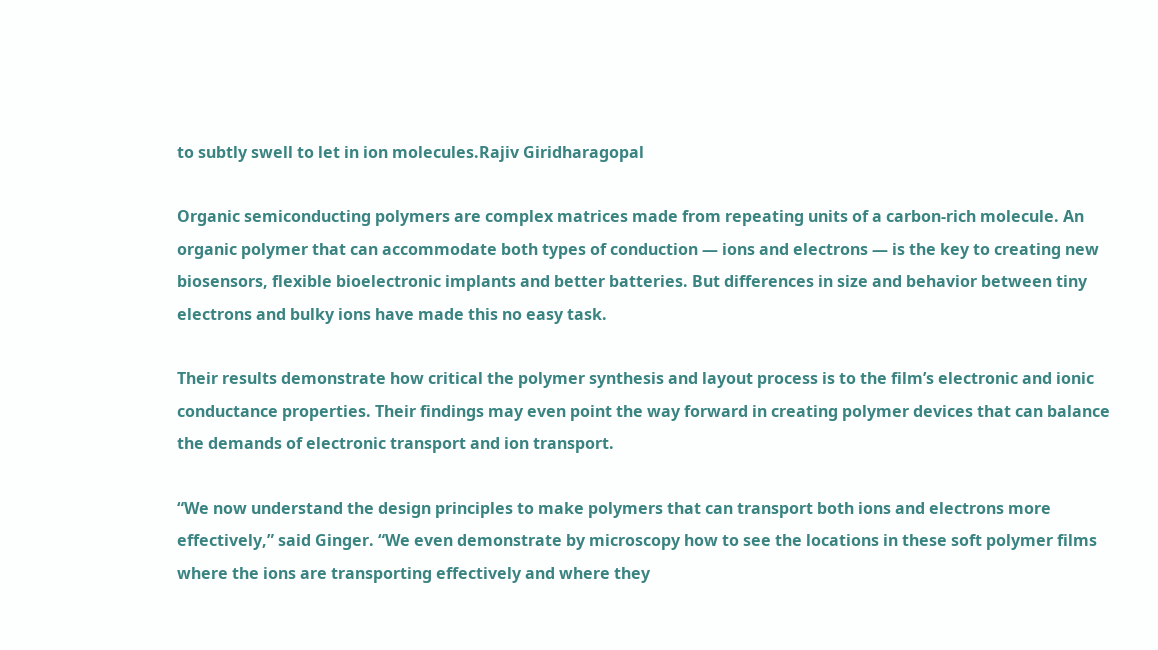to subtly swell to let in ion molecules.Rajiv Giridharagopal

Organic semiconducting polymers are complex matrices made from repeating units of a carbon-rich molecule. An organic polymer that can accommodate both types of conduction — ions and electrons — is the key to creating new biosensors, flexible bioelectronic implants and better batteries. But differences in size and behavior between tiny electrons and bulky ions have made this no easy task.

Their results demonstrate how critical the polymer synthesis and layout process is to the film’s electronic and ionic conductance properties. Their findings may even point the way forward in creating polymer devices that can balance the demands of electronic transport and ion transport.

“We now understand the design principles to make polymers that can transport both ions and electrons more effectively,” said Ginger. “We even demonstrate by microscopy how to see the locations in these soft polymer films where the ions are transporting effectively and where they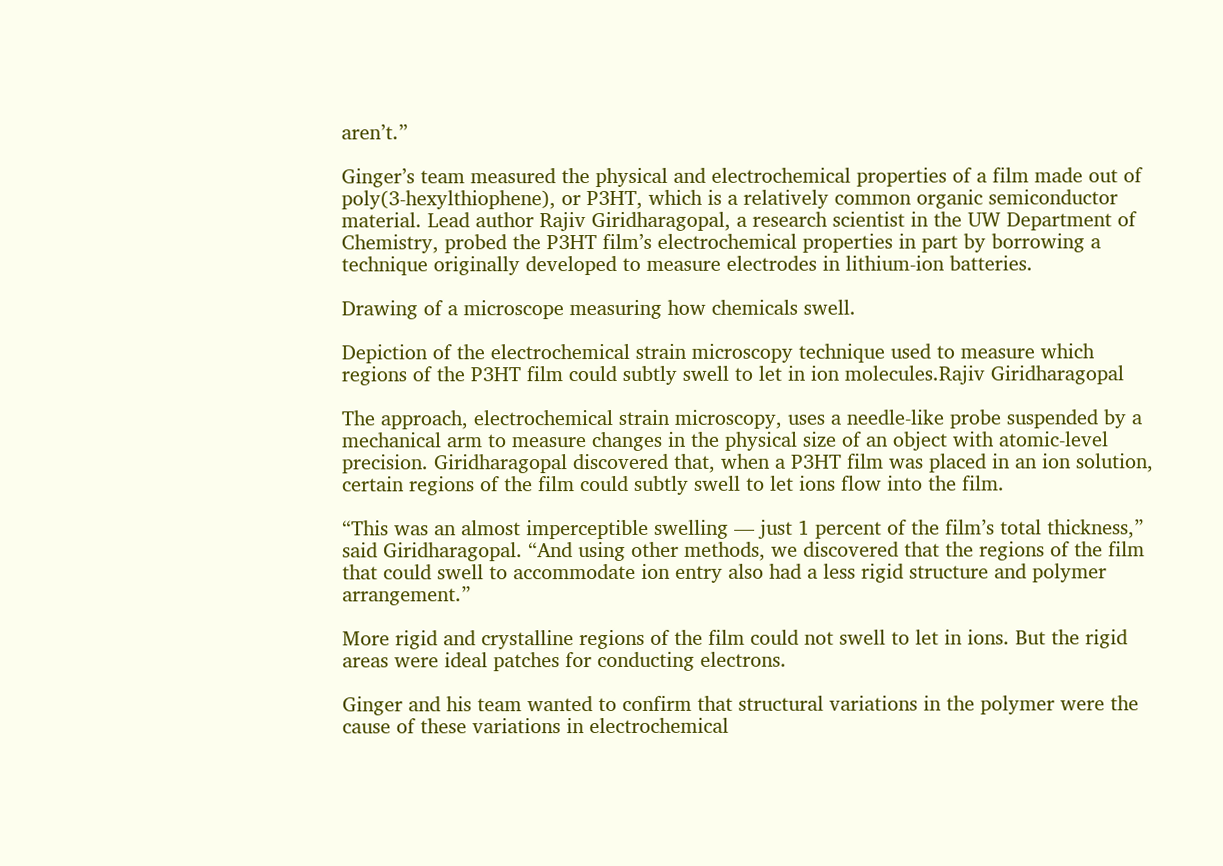aren’t.”

Ginger’s team measured the physical and electrochemical properties of a film made out of poly(3-hexylthiophene), or P3HT, which is a relatively common organic semiconductor material. Lead author Rajiv Giridharagopal, a research scientist in the UW Department of Chemistry, probed the P3HT film’s electrochemical properties in part by borrowing a technique originally developed to measure electrodes in lithium-ion batteries.

Drawing of a microscope measuring how chemicals swell.

Depiction of the electrochemical strain microscopy technique used to measure which regions of the P3HT film could subtly swell to let in ion molecules.Rajiv Giridharagopal

The approach, electrochemical strain microscopy, uses a needle-like probe suspended by a mechanical arm to measure changes in the physical size of an object with atomic-level precision. Giridharagopal discovered that, when a P3HT film was placed in an ion solution, certain regions of the film could subtly swell to let ions flow into the film.

“This was an almost imperceptible swelling — just 1 percent of the film’s total thickness,” said Giridharagopal. “And using other methods, we discovered that the regions of the film that could swell to accommodate ion entry also had a less rigid structure and polymer arrangement.”

More rigid and crystalline regions of the film could not swell to let in ions. But the rigid areas were ideal patches for conducting electrons.

Ginger and his team wanted to confirm that structural variations in the polymer were the cause of these variations in electrochemical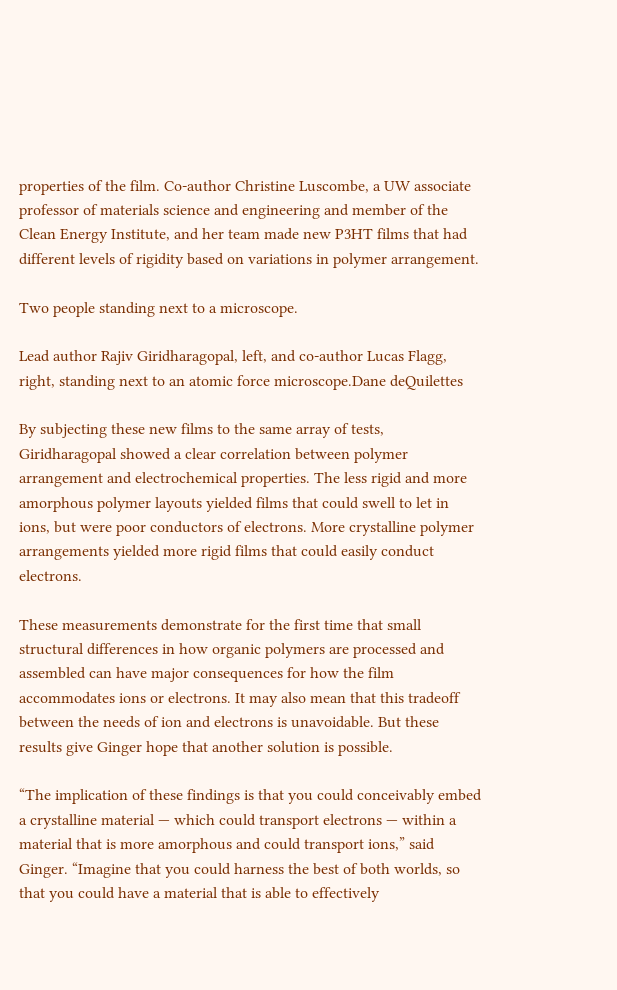properties of the film. Co-author Christine Luscombe, a UW associate professor of materials science and engineering and member of the Clean Energy Institute, and her team made new P3HT films that had different levels of rigidity based on variations in polymer arrangement.

Two people standing next to a microscope.

Lead author Rajiv Giridharagopal, left, and co-author Lucas Flagg, right, standing next to an atomic force microscope.Dane deQuilettes

By subjecting these new films to the same array of tests, Giridharagopal showed a clear correlation between polymer arrangement and electrochemical properties. The less rigid and more amorphous polymer layouts yielded films that could swell to let in ions, but were poor conductors of electrons. More crystalline polymer arrangements yielded more rigid films that could easily conduct electrons.

These measurements demonstrate for the first time that small structural differences in how organic polymers are processed and assembled can have major consequences for how the film accommodates ions or electrons. It may also mean that this tradeoff between the needs of ion and electrons is unavoidable. But these results give Ginger hope that another solution is possible.

“The implication of these findings is that you could conceivably embed a crystalline material — which could transport electrons — within a material that is more amorphous and could transport ions,” said Ginger. “Imagine that you could harness the best of both worlds, so that you could have a material that is able to effectively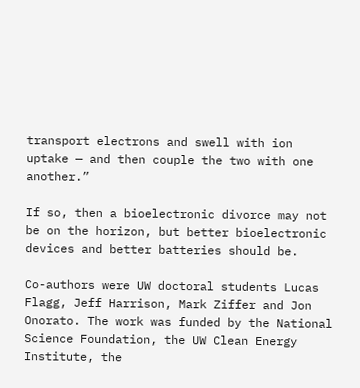transport electrons and swell with ion uptake — and then couple the two with one another.”

If so, then a bioelectronic divorce may not be on the horizon, but better bioelectronic devices and better batteries should be.

Co-authors were UW doctoral students Lucas Flagg, Jeff Harrison, Mark Ziffer and Jon Onorato. The work was funded by the National Science Foundation, the UW Clean Energy Institute, the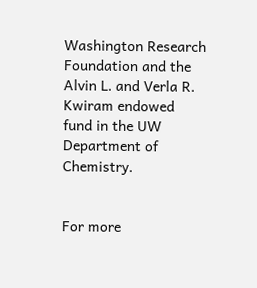Washington Research Foundation and the Alvin L. and Verla R. Kwiram endowed fund in the UW Department of Chemistry.


For more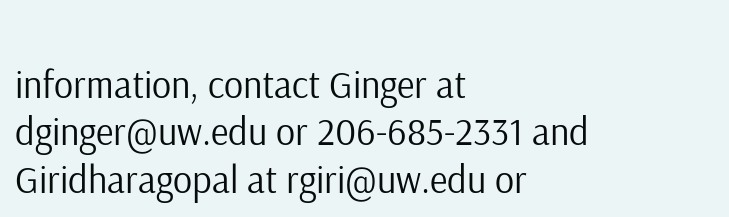information, contact Ginger at dginger@uw.edu or 206-685-2331 and Giridharagopal at rgiri@uw.edu or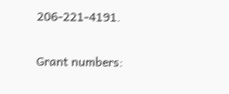206-221-4191.

Grant numbers: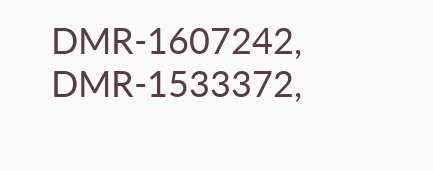DMR-1607242, DMR-1533372,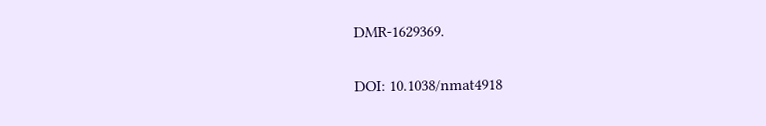DMR-1629369.

DOI: 10.1038/nmat4918